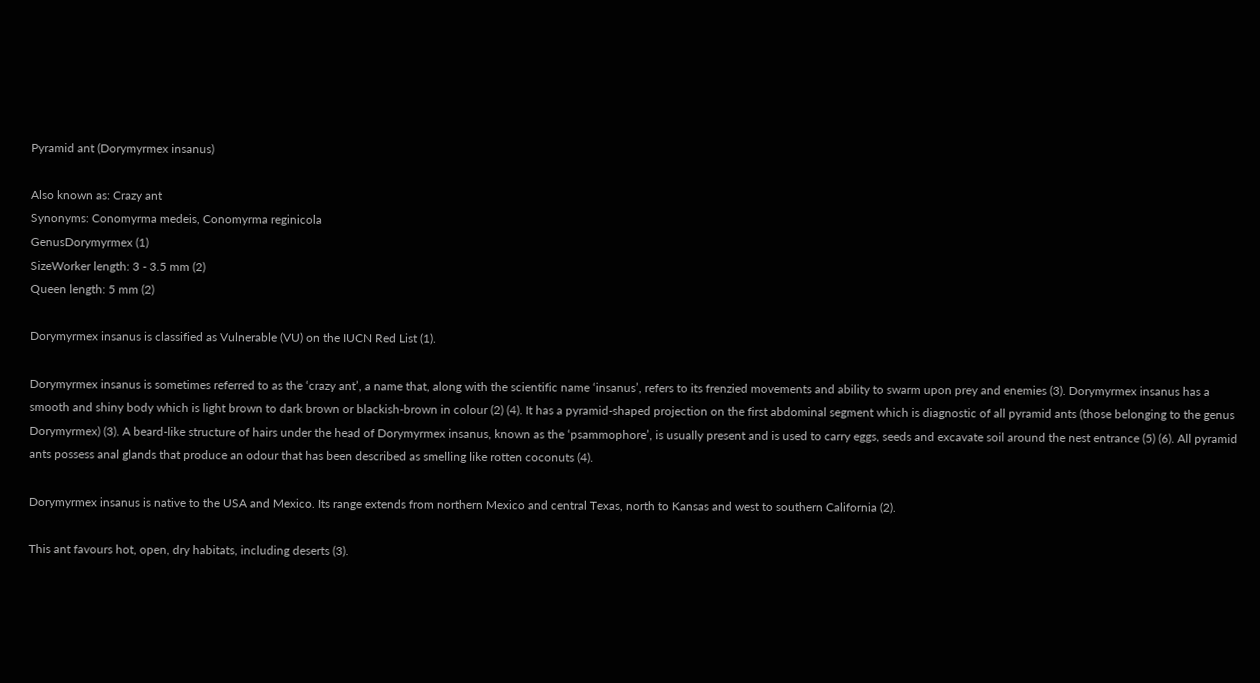Pyramid ant (Dorymyrmex insanus)

Also known as: Crazy ant
Synonyms: Conomyrma medeis, Conomyrma reginicola
GenusDorymyrmex (1)
SizeWorker length: 3 - 3.5 mm (2)
Queen length: 5 mm (2)

Dorymyrmex insanus is classified as Vulnerable (VU) on the IUCN Red List (1).

Dorymyrmex insanus is sometimes referred to as the ‘crazy ant’, a name that, along with the scientific name ‘insanus’, refers to its frenzied movements and ability to swarm upon prey and enemies (3). Dorymyrmex insanus has a smooth and shiny body which is light brown to dark brown or blackish-brown in colour (2) (4). It has a pyramid-shaped projection on the first abdominal segment which is diagnostic of all pyramid ants (those belonging to the genus Dorymyrmex) (3). A beard-like structure of hairs under the head of Dorymyrmex insanus, known as the ‘psammophore’, is usually present and is used to carry eggs, seeds and excavate soil around the nest entrance (5) (6). All pyramid ants possess anal glands that produce an odour that has been described as smelling like rotten coconuts (4).

Dorymyrmex insanus is native to the USA and Mexico. Its range extends from northern Mexico and central Texas, north to Kansas and west to southern California (2).

This ant favours hot, open, dry habitats, including deserts (3).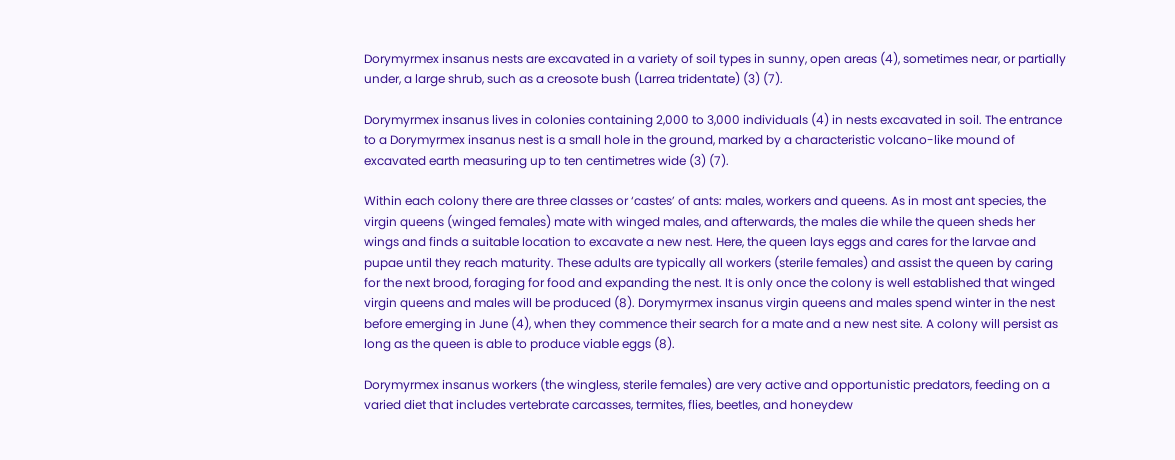Dorymyrmex insanus nests are excavated in a variety of soil types in sunny, open areas (4), sometimes near, or partially under, a large shrub, such as a creosote bush (Larrea tridentate) (3) (7).

Dorymyrmex insanus lives in colonies containing 2,000 to 3,000 individuals (4) in nests excavated in soil. The entrance to a Dorymyrmex insanus nest is a small hole in the ground, marked by a characteristic volcano-like mound of excavated earth measuring up to ten centimetres wide (3) (7).

Within each colony there are three classes or ‘castes’ of ants: males, workers and queens. As in most ant species, the virgin queens (winged females) mate with winged males, and afterwards, the males die while the queen sheds her wings and finds a suitable location to excavate a new nest. Here, the queen lays eggs and cares for the larvae and pupae until they reach maturity. These adults are typically all workers (sterile females) and assist the queen by caring for the next brood, foraging for food and expanding the nest. It is only once the colony is well established that winged virgin queens and males will be produced (8). Dorymyrmex insanus virgin queens and males spend winter in the nest before emerging in June (4), when they commence their search for a mate and a new nest site. A colony will persist as long as the queen is able to produce viable eggs (8).

Dorymyrmex insanus workers (the wingless, sterile females) are very active and opportunistic predators, feeding on a varied diet that includes vertebrate carcasses, termites, flies, beetles, and honeydew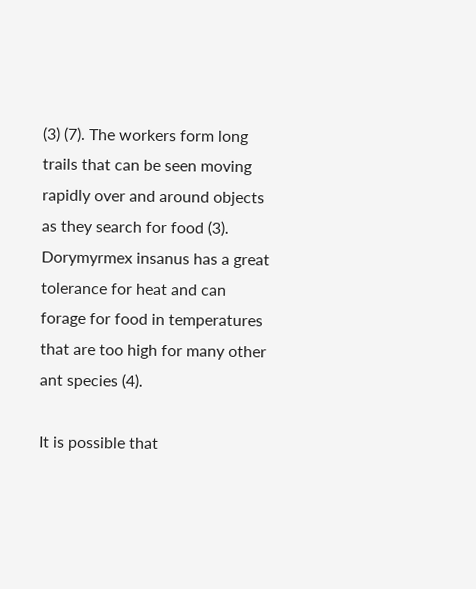(3) (7). The workers form long trails that can be seen moving rapidly over and around objects as they search for food (3). Dorymyrmex insanus has a great tolerance for heat and can forage for food in temperatures that are too high for many other ant species (4).

It is possible that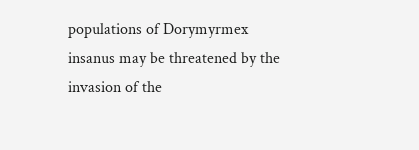populations of Dorymyrmex insanus may be threatened by the invasion of the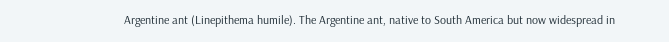Argentine ant (Linepithema humile). The Argentine ant, native to South America but now widespread in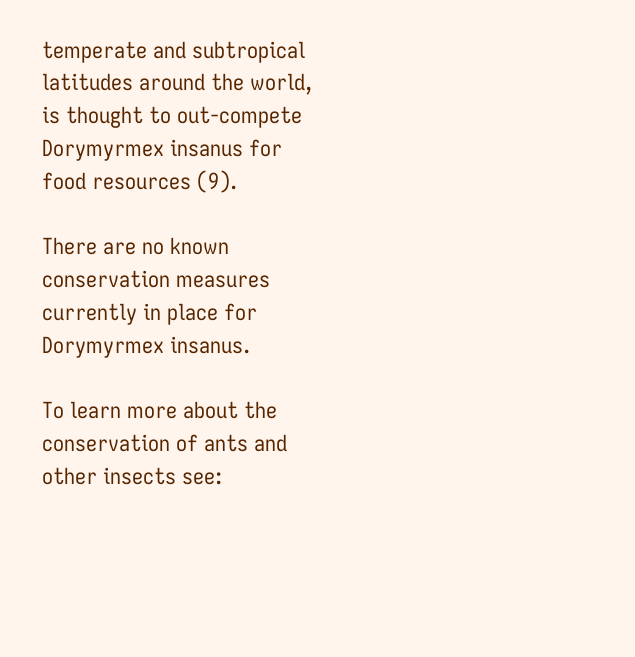temperate and subtropical latitudes around the world, is thought to out-compete Dorymyrmex insanus for food resources (9).

There are no known conservation measures currently in place for Dorymyrmex insanus.

To learn more about the conservation of ants and other insects see: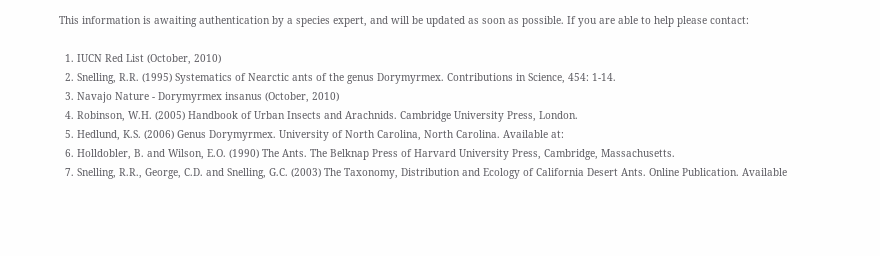This information is awaiting authentication by a species expert, and will be updated as soon as possible. If you are able to help please contact:

  1. IUCN Red List (October, 2010)
  2. Snelling, R.R. (1995) Systematics of Nearctic ants of the genus Dorymyrmex. Contributions in Science, 454: 1-14.
  3. Navajo Nature - Dorymyrmex insanus (October, 2010)
  4. Robinson, W.H. (2005) Handbook of Urban Insects and Arachnids. Cambridge University Press, London.
  5. Hedlund, K.S. (2006) Genus Dorymyrmex. University of North Carolina, North Carolina. Available at:
  6. Holldobler, B. and Wilson, E.O. (1990) The Ants. The Belknap Press of Harvard University Press, Cambridge, Massachusetts.
  7. Snelling, R.R., George, C.D. and Snelling, G.C. (2003) The Taxonomy, Distribution and Ecology of California Desert Ants. Online Publication. Available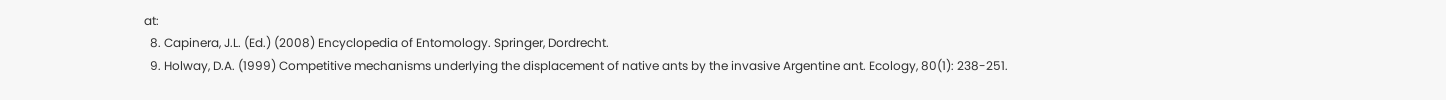at:
  8. Capinera, J.L. (Ed.) (2008) Encyclopedia of Entomology. Springer, Dordrecht.
  9. Holway, D.A. (1999) Competitive mechanisms underlying the displacement of native ants by the invasive Argentine ant. Ecology, 80(1): 238-251.